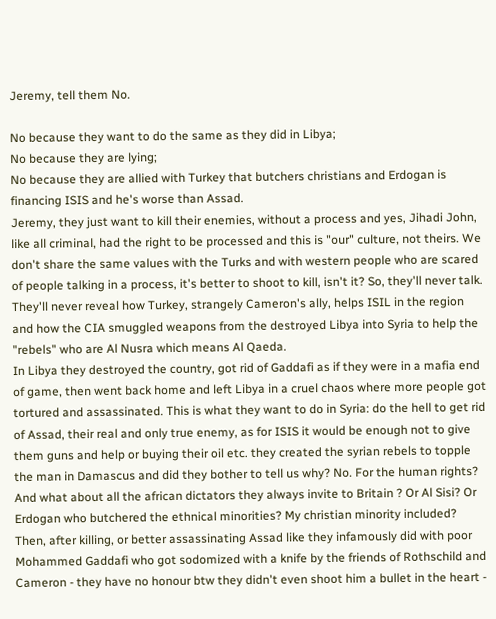Jeremy, tell them No.

No because they want to do the same as they did in Libya;
No because they are lying;
No because they are allied with Turkey that butchers christians and Erdogan is financing ISIS and he's worse than Assad.
Jeremy, they just want to kill their enemies, without a process and yes, Jihadi John, like all criminal, had the right to be processed and this is "our" culture, not theirs. We don't share the same values with the Turks and with western people who are scared of people talking in a process, it's better to shoot to kill, isn't it? So, they'll never talk. They'll never reveal how Turkey, strangely Cameron's ally, helps ISIL in the region and how the CIA smuggled weapons from the destroyed Libya into Syria to help the "rebels" who are Al Nusra which means Al Qaeda.
In Libya they destroyed the country, got rid of Gaddafi as if they were in a mafia end of game, then went back home and left Libya in a cruel chaos where more people got tortured and assassinated. This is what they want to do in Syria: do the hell to get rid of Assad, their real and only true enemy, as for ISIS it would be enough not to give them guns and help or buying their oil etc. they created the syrian rebels to topple the man in Damascus and did they bother to tell us why? No. For the human rights? And what about all the african dictators they always invite to Britain ? Or Al Sisi? Or Erdogan who butchered the ethnical minorities? My christian minority included?
Then, after killing, or better assassinating Assad like they infamously did with poor Mohammed Gaddafi who got sodomized with a knife by the friends of Rothschild and Cameron - they have no honour btw they didn't even shoot him a bullet in the heart -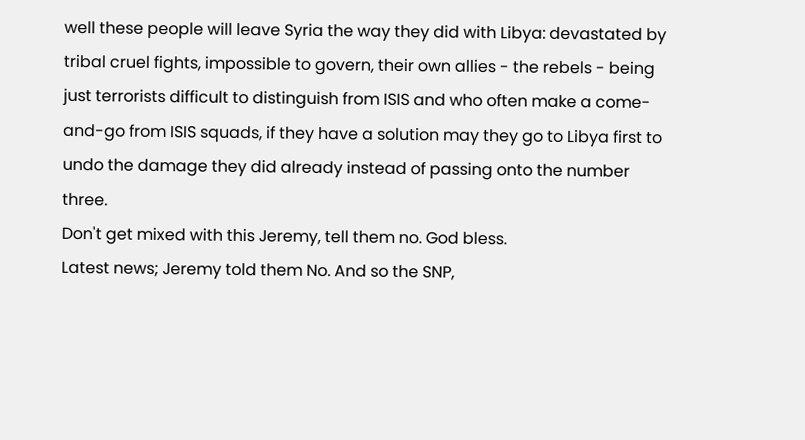well these people will leave Syria the way they did with Libya: devastated by tribal cruel fights, impossible to govern, their own allies - the rebels - being just terrorists difficult to distinguish from ISIS and who often make a come-and-go from ISIS squads, if they have a solution may they go to Libya first to undo the damage they did already instead of passing onto the number three.
Don't get mixed with this Jeremy, tell them no. God bless.
Latest news; Jeremy told them No. And so the SNP,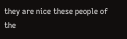they are nice these people of the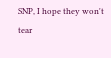SNP, I hope they won't tear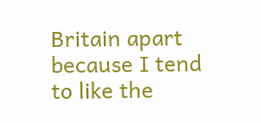Britain apart because I tend to like the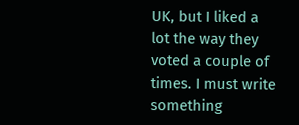UK, but I liked a lot the way they voted a couple of times. I must write something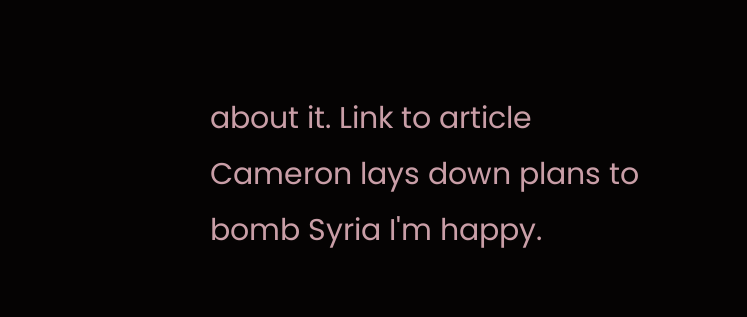about it. Link to article Cameron lays down plans to bomb Syria I'm happy.